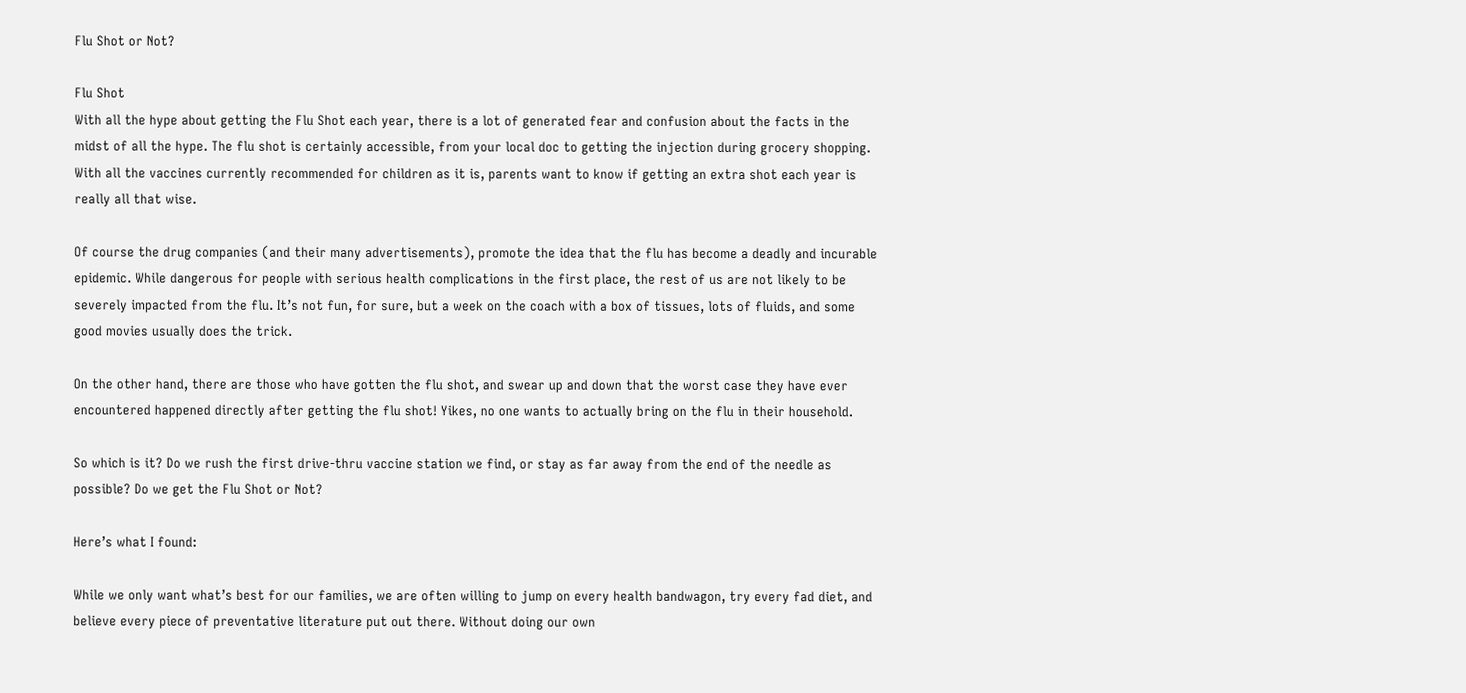Flu Shot or Not?

Flu Shot
With all the hype about getting the Flu Shot each year, there is a lot of generated fear and confusion about the facts in the midst of all the hype. The flu shot is certainly accessible, from your local doc to getting the injection during grocery shopping. With all the vaccines currently recommended for children as it is, parents want to know if getting an extra shot each year is really all that wise.

Of course the drug companies (and their many advertisements), promote the idea that the flu has become a deadly and incurable epidemic. While dangerous for people with serious health complications in the first place, the rest of us are not likely to be severely impacted from the flu. It’s not fun, for sure, but a week on the coach with a box of tissues, lots of fluids, and some good movies usually does the trick.

On the other hand, there are those who have gotten the flu shot, and swear up and down that the worst case they have ever encountered happened directly after getting the flu shot! Yikes, no one wants to actually bring on the flu in their household.

So which is it? Do we rush the first drive-thru vaccine station we find, or stay as far away from the end of the needle as possible? Do we get the Flu Shot or Not?

Here’s what I found:

While we only want what’s best for our families, we are often willing to jump on every health bandwagon, try every fad diet, and believe every piece of preventative literature put out there. Without doing our own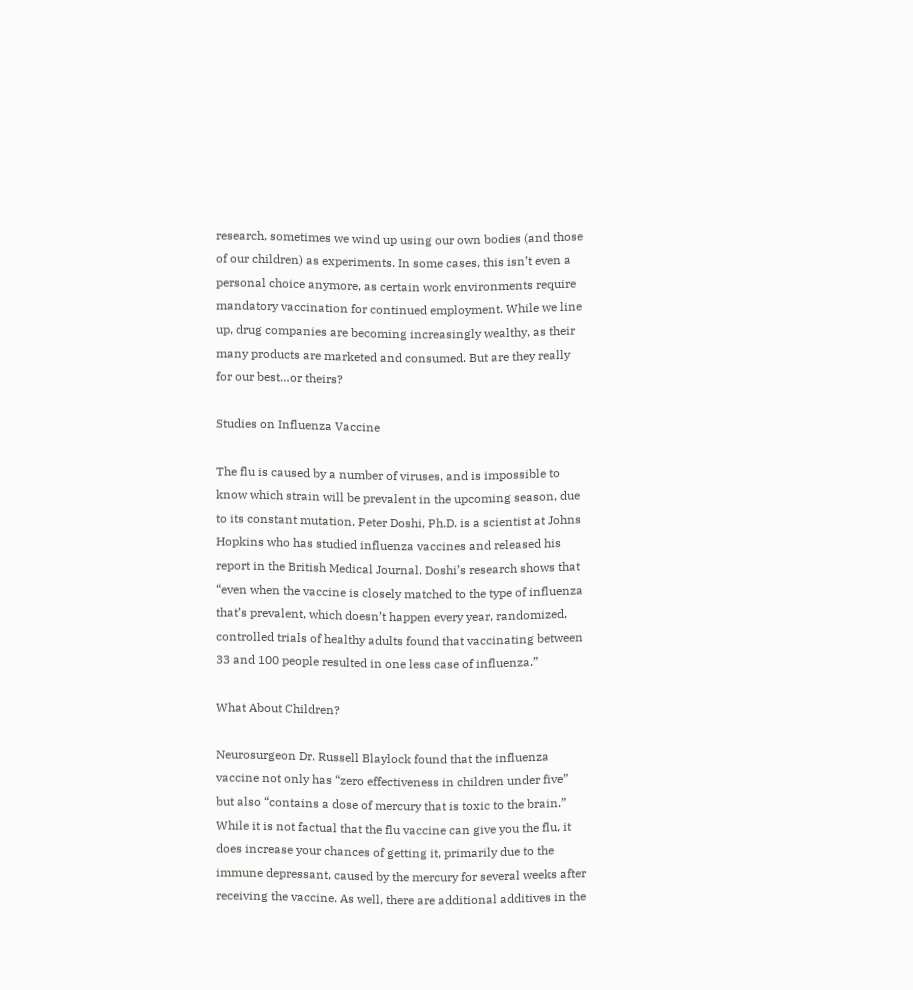research, sometimes we wind up using our own bodies (and those of our children) as experiments. In some cases, this isn’t even a personal choice anymore, as certain work environments require mandatory vaccination for continued employment. While we line up, drug companies are becoming increasingly wealthy, as their many products are marketed and consumed. But are they really for our best…or theirs?

Studies on Influenza Vaccine

The flu is caused by a number of viruses, and is impossible to know which strain will be prevalent in the upcoming season, due to its constant mutation. Peter Doshi, Ph.D. is a scientist at Johns Hopkins who has studied influenza vaccines and released his report in the British Medical Journal. Doshi’s research shows that “even when the vaccine is closely matched to the type of influenza that’s prevalent, which doesn’t happen every year, randomized, controlled trials of healthy adults found that vaccinating between 33 and 100 people resulted in one less case of influenza.”

What About Children?

Neurosurgeon Dr. Russell Blaylock found that the influenza vaccine not only has “zero effectiveness in children under five” but also “contains a dose of mercury that is toxic to the brain.” While it is not factual that the flu vaccine can give you the flu, it does increase your chances of getting it, primarily due to the immune depressant, caused by the mercury for several weeks after receiving the vaccine. As well, there are additional additives in the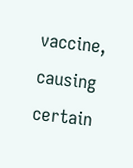vaccine, causing certain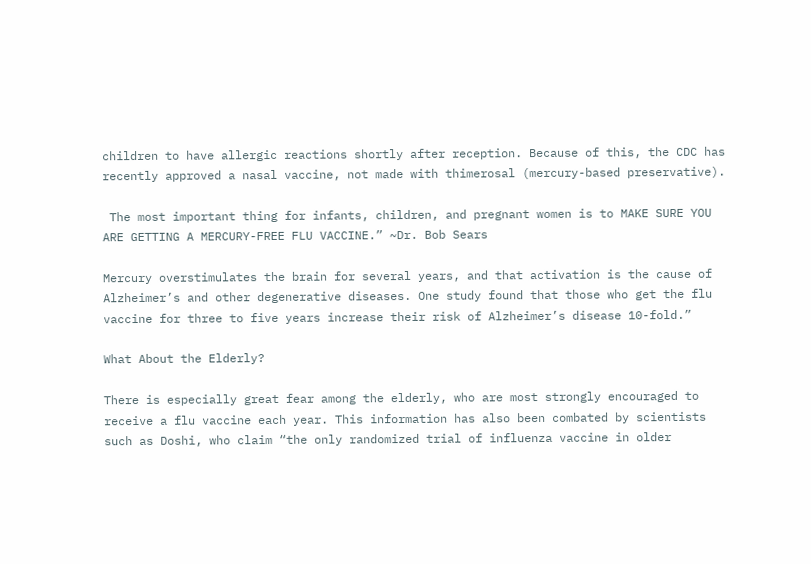children to have allergic reactions shortly after reception. Because of this, the CDC has recently approved a nasal vaccine, not made with thimerosal (mercury-based preservative).

 The most important thing for infants, children, and pregnant women is to MAKE SURE YOU ARE GETTING A MERCURY-FREE FLU VACCINE.” ~Dr. Bob Sears

Mercury overstimulates the brain for several years, and that activation is the cause of Alzheimer’s and other degenerative diseases. One study found that those who get the flu vaccine for three to five years increase their risk of Alzheimer’s disease 10-fold.”

What About the Elderly?

There is especially great fear among the elderly, who are most strongly encouraged to receive a flu vaccine each year. This information has also been combated by scientists such as Doshi, who claim “the only randomized trial of influenza vaccine in older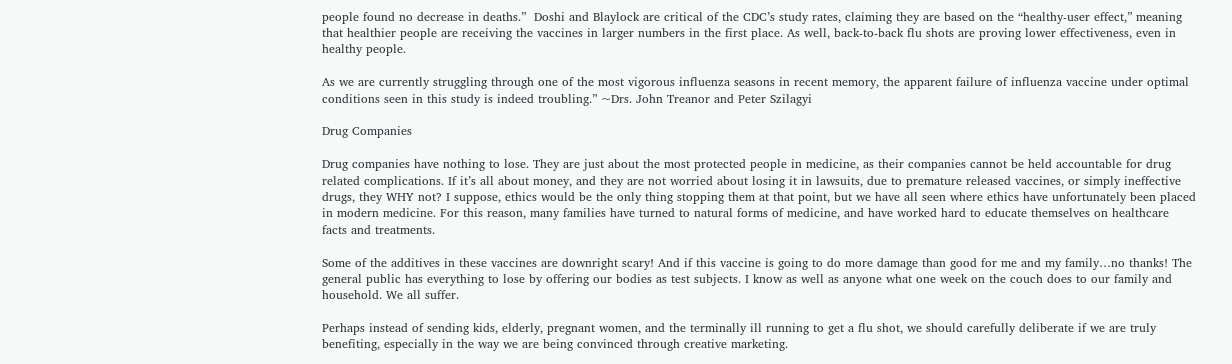people found no decrease in deaths.”  Doshi and Blaylock are critical of the CDC’s study rates, claiming they are based on the “healthy-user effect,” meaning that healthier people are receiving the vaccines in larger numbers in the first place. As well, back-to-back flu shots are proving lower effectiveness, even in healthy people.

As we are currently struggling through one of the most vigorous influenza seasons in recent memory, the apparent failure of influenza vaccine under optimal conditions seen in this study is indeed troubling.” ~Drs. John Treanor and Peter Szilagyi

Drug Companies

Drug companies have nothing to lose. They are just about the most protected people in medicine, as their companies cannot be held accountable for drug related complications. If it’s all about money, and they are not worried about losing it in lawsuits, due to premature released vaccines, or simply ineffective drugs, they WHY not? I suppose, ethics would be the only thing stopping them at that point, but we have all seen where ethics have unfortunately been placed in modern medicine. For this reason, many families have turned to natural forms of medicine, and have worked hard to educate themselves on healthcare facts and treatments.

Some of the additives in these vaccines are downright scary! And if this vaccine is going to do more damage than good for me and my family…no thanks! The general public has everything to lose by offering our bodies as test subjects. I know as well as anyone what one week on the couch does to our family and household. We all suffer.

Perhaps instead of sending kids, elderly, pregnant women, and the terminally ill running to get a flu shot, we should carefully deliberate if we are truly benefiting, especially in the way we are being convinced through creative marketing.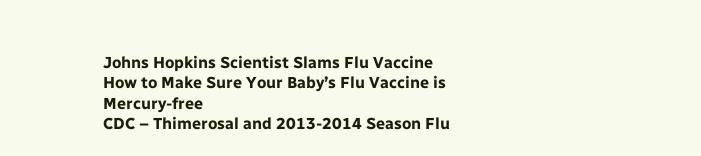Johns Hopkins Scientist Slams Flu Vaccine
How to Make Sure Your Baby’s Flu Vaccine is Mercury-free
CDC – Thimerosal and 2013-2014 Season Flu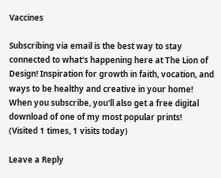Vaccines

Subscribing via email is the best way to stay connected to what's happening here at The Lion of Design! Inspiration for growth in faith, vocation, and ways to be healthy and creative in your home!
When you subscribe, you'll also get a free digital download of one of my most popular prints!
(Visited 1 times, 1 visits today)

Leave a Reply